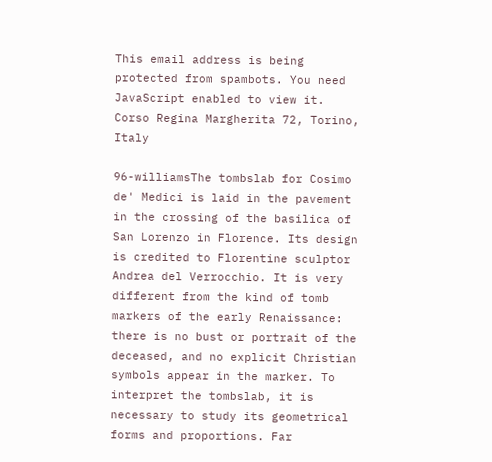This email address is being protected from spambots. You need JavaScript enabled to view it.
Corso Regina Margherita 72, Torino, Italy

96-williamsThe tombslab for Cosimo de' Medici is laid in the pavement in the crossing of the basilica of San Lorenzo in Florence. Its design is credited to Florentine sculptor Andrea del Verrocchio. It is very different from the kind of tomb markers of the early Renaissance: there is no bust or portrait of the deceased, and no explicit Christian symbols appear in the marker. To interpret the tombslab, it is necessary to study its geometrical forms and proportions. Far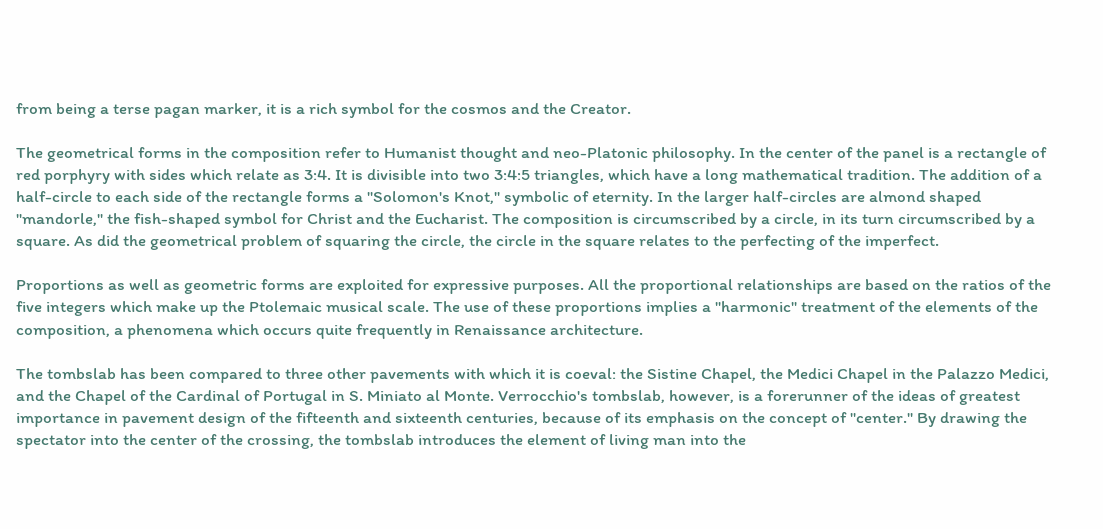from being a terse pagan marker, it is a rich symbol for the cosmos and the Creator.

The geometrical forms in the composition refer to Humanist thought and neo-Platonic philosophy. In the center of the panel is a rectangle of red porphyry with sides which relate as 3:4. It is divisible into two 3:4:5 triangles, which have a long mathematical tradition. The addition of a half-circle to each side of the rectangle forms a "Solomon's Knot," symbolic of eternity. In the larger half-circles are almond shaped "mandorle," the fish-shaped symbol for Christ and the Eucharist. The composition is circumscribed by a circle, in its turn circumscribed by a square. As did the geometrical problem of squaring the circle, the circle in the square relates to the perfecting of the imperfect.

Proportions as well as geometric forms are exploited for expressive purposes. All the proportional relationships are based on the ratios of the five integers which make up the Ptolemaic musical scale. The use of these proportions implies a "harmonic" treatment of the elements of the composition, a phenomena which occurs quite frequently in Renaissance architecture.

The tombslab has been compared to three other pavements with which it is coeval: the Sistine Chapel, the Medici Chapel in the Palazzo Medici, and the Chapel of the Cardinal of Portugal in S. Miniato al Monte. Verrocchio's tombslab, however, is a forerunner of the ideas of greatest importance in pavement design of the fifteenth and sixteenth centuries, because of its emphasis on the concept of "center." By drawing the spectator into the center of the crossing, the tombslab introduces the element of living man into the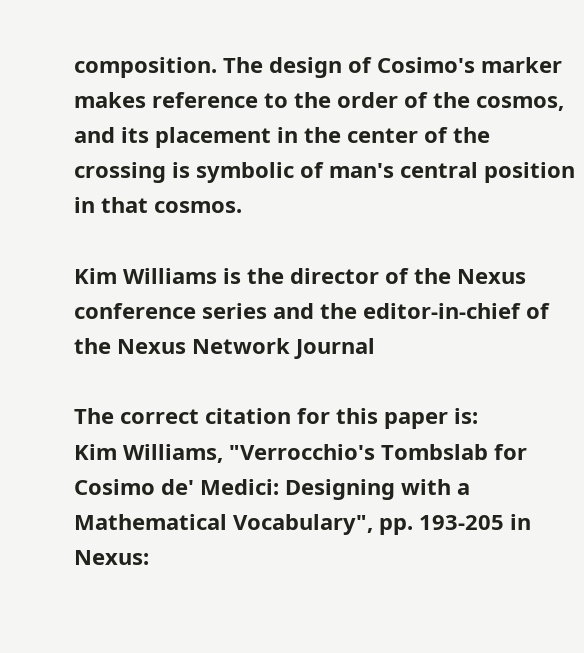composition. The design of Cosimo's marker makes reference to the order of the cosmos, and its placement in the center of the crossing is symbolic of man's central position in that cosmos.

Kim Williams is the director of the Nexus conference series and the editor-in-chief of the Nexus Network Journal

The correct citation for this paper is:
Kim Williams, "Verrocchio's Tombslab for Cosimo de' Medici: Designing with a Mathematical Vocabulary", pp. 193-205 in Nexus: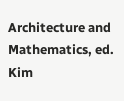Architecture and Mathematics, ed. Kim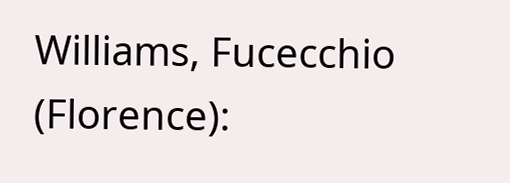Williams, Fucecchio (Florence):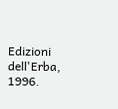Edizioni dell'Erba, 1996.